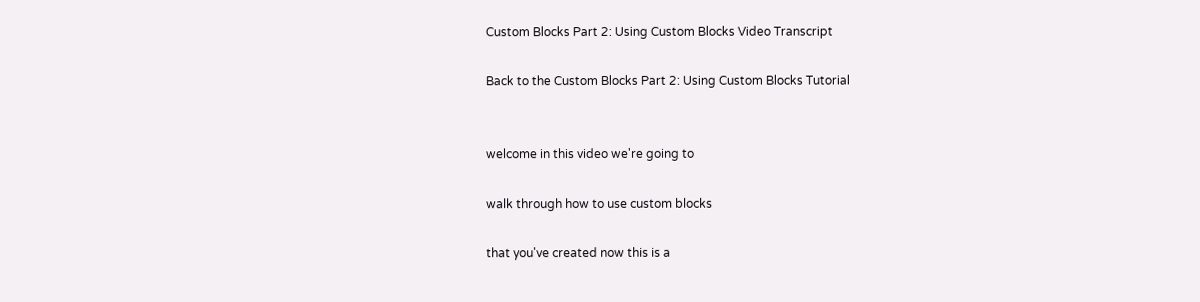Custom Blocks Part 2: Using Custom Blocks Video Transcript

Back to the Custom Blocks Part 2: Using Custom Blocks Tutorial


welcome in this video we're going to

walk through how to use custom blocks

that you've created now this is a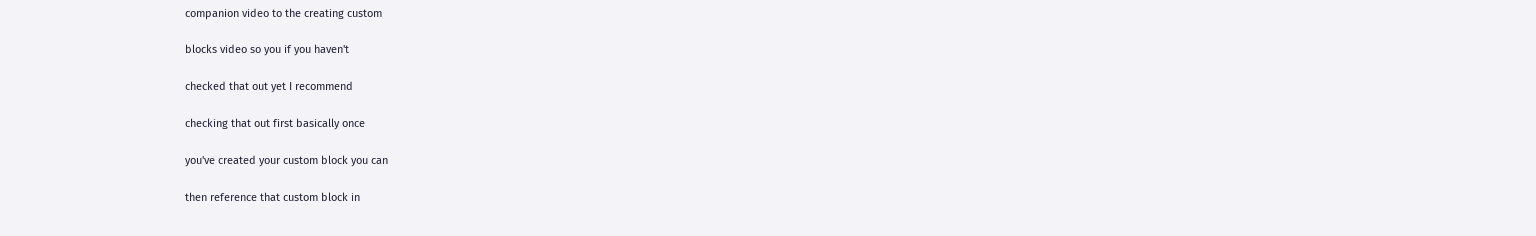companion video to the creating custom

blocks video so you if you haven't

checked that out yet I recommend

checking that out first basically once

you've created your custom block you can

then reference that custom block in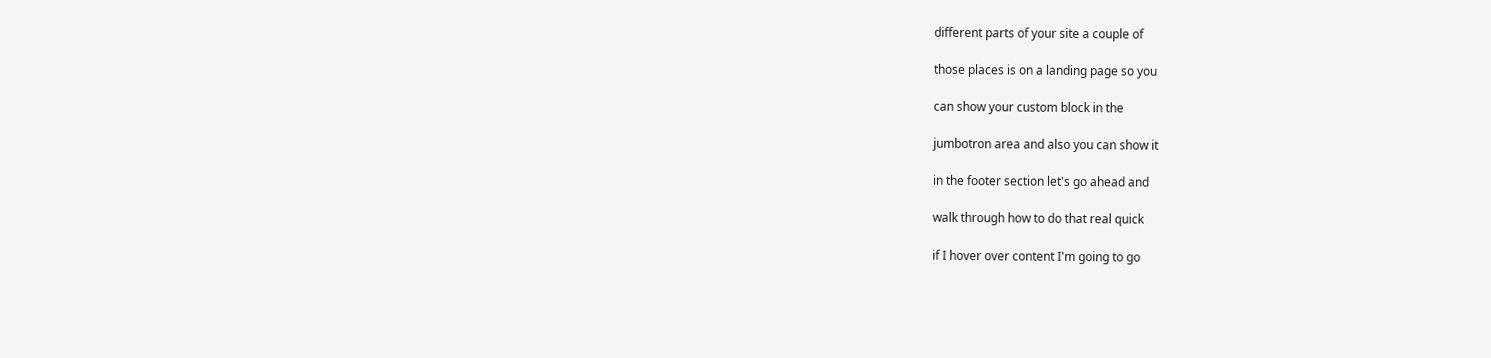different parts of your site a couple of

those places is on a landing page so you

can show your custom block in the

jumbotron area and also you can show it

in the footer section let's go ahead and

walk through how to do that real quick

if I hover over content I'm going to go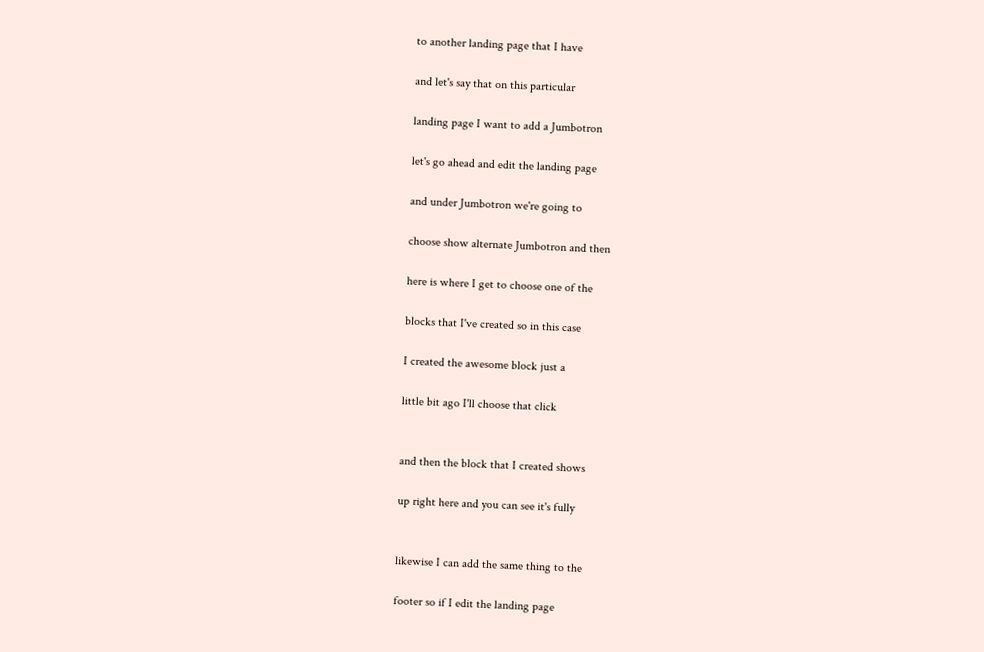to another landing page that I have

and let's say that on this particular

landing page I want to add a Jumbotron

let's go ahead and edit the landing page

and under Jumbotron we're going to

choose show alternate Jumbotron and then

here is where I get to choose one of the

blocks that I've created so in this case

I created the awesome block just a

little bit ago I'll choose that click


and then the block that I created shows

up right here and you can see it's fully


likewise I can add the same thing to the

footer so if I edit the landing page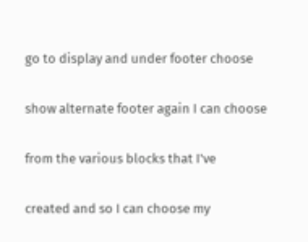go to display and under footer choose

show alternate footer again I can choose

from the various blocks that I've

created and so I can choose my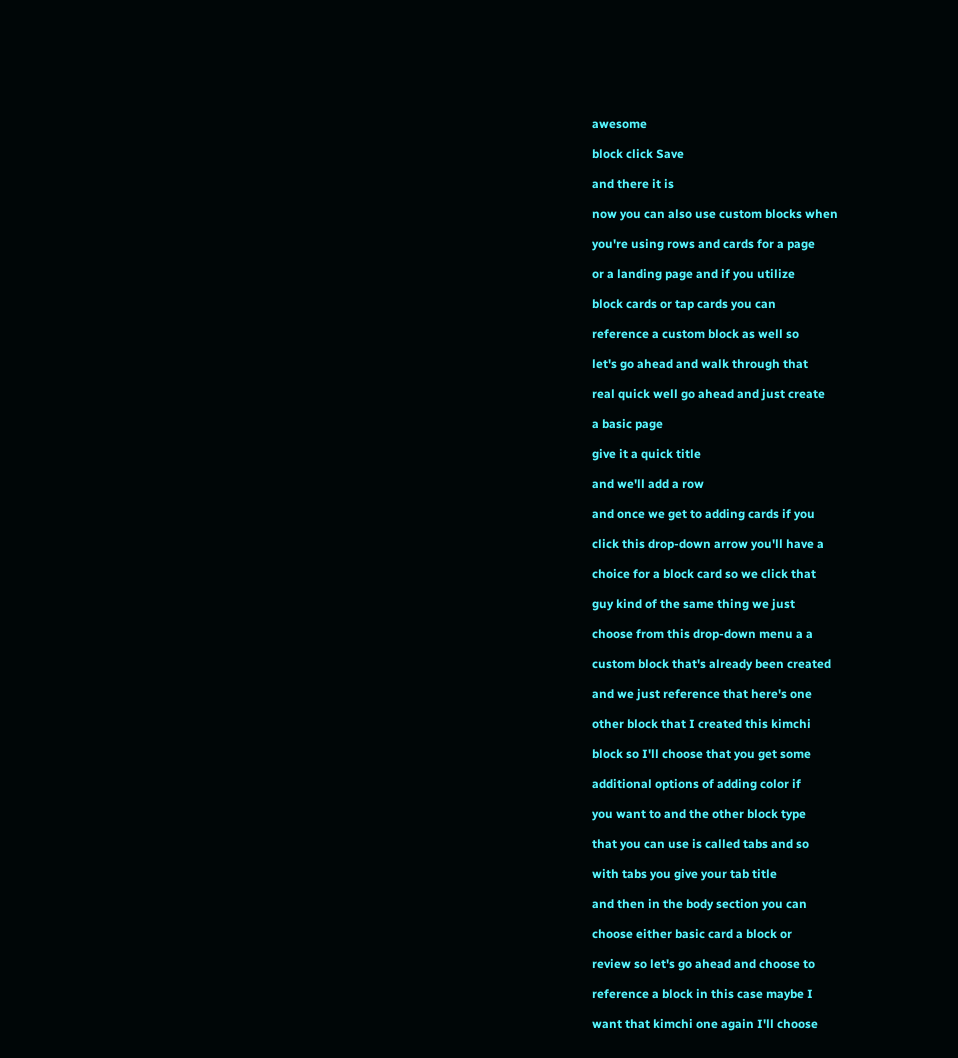awesome

block click Save

and there it is

now you can also use custom blocks when

you're using rows and cards for a page

or a landing page and if you utilize

block cards or tap cards you can

reference a custom block as well so

let's go ahead and walk through that

real quick well go ahead and just create

a basic page

give it a quick title

and we'll add a row

and once we get to adding cards if you

click this drop-down arrow you'll have a

choice for a block card so we click that

guy kind of the same thing we just

choose from this drop-down menu a a

custom block that's already been created

and we just reference that here's one

other block that I created this kimchi

block so I'll choose that you get some

additional options of adding color if

you want to and the other block type

that you can use is called tabs and so

with tabs you give your tab title

and then in the body section you can

choose either basic card a block or

review so let's go ahead and choose to

reference a block in this case maybe I

want that kimchi one again I'll choose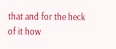that and for the heck of it how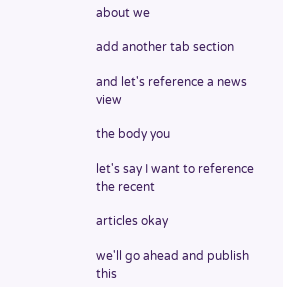about we

add another tab section

and let's reference a news view

the body you

let's say I want to reference the recent

articles okay

we'll go ahead and publish this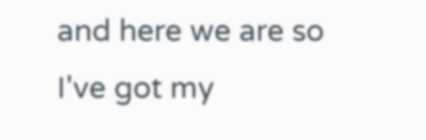and here we are so I've got my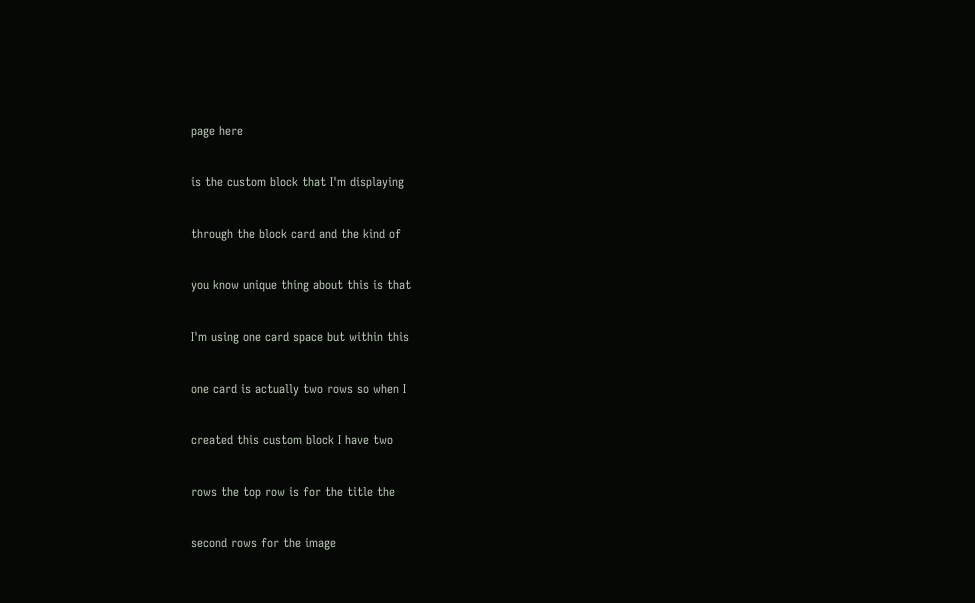page here

is the custom block that I'm displaying

through the block card and the kind of

you know unique thing about this is that

I'm using one card space but within this

one card is actually two rows so when I

created this custom block I have two

rows the top row is for the title the

second rows for the image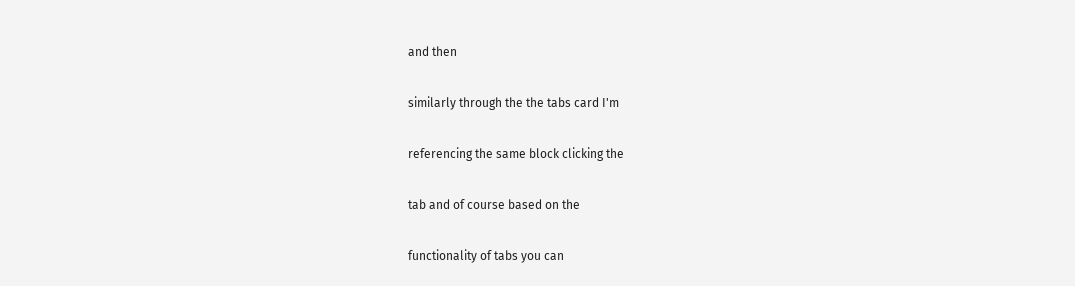and then

similarly through the the tabs card I'm

referencing the same block clicking the

tab and of course based on the

functionality of tabs you can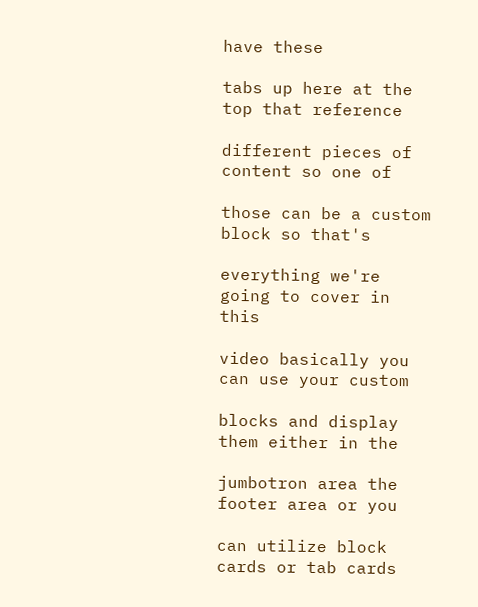have these

tabs up here at the top that reference

different pieces of content so one of

those can be a custom block so that's

everything we're going to cover in this

video basically you can use your custom

blocks and display them either in the

jumbotron area the footer area or you

can utilize block cards or tab cards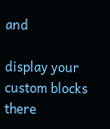and

display your custom blocks there